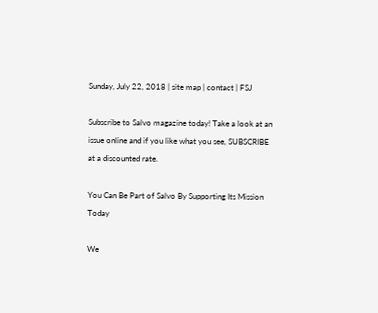Sunday, July 22, 2018 | site map | contact | FSJ

Subscribe to Salvo magazine today! Take a look at an issue online and if you like what you see, SUBSCRIBE at a discounted rate.

You Can Be Part of Salvo By Supporting Its Mission Today

We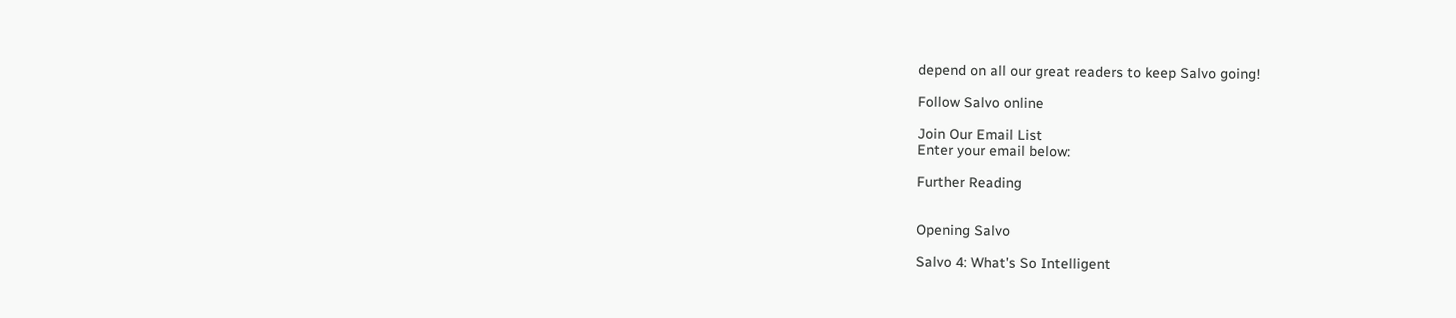depend on all our great readers to keep Salvo going!

Follow Salvo online

Join Our Email List
Enter your email below:

Further Reading


Opening Salvo

Salvo 4: What's So Intelligent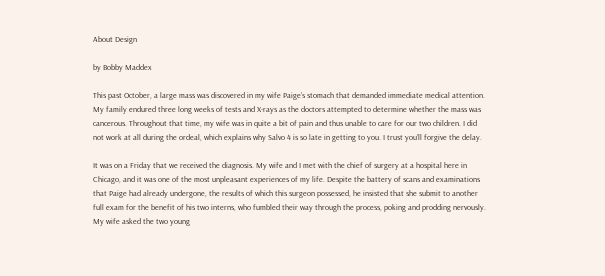About Design

by Bobby Maddex

This past October, a large mass was discovered in my wife Paige’s stomach that demanded immediate medical attention. My family endured three long weeks of tests and X-rays as the doctors attempted to determine whether the mass was cancerous. Throughout that time, my wife was in quite a bit of pain and thus unable to care for our two children. I did not work at all during the ordeal, which explains why Salvo 4 is so late in getting to you. I trust you’ll forgive the delay.

It was on a Friday that we received the diagnosis. My wife and I met with the chief of surgery at a hospital here in Chicago, and it was one of the most unpleasant experiences of my life. Despite the battery of scans and examinations that Paige had already undergone, the results of which this surgeon possessed, he insisted that she submit to another full exam for the benefit of his two interns, who fumbled their way through the process, poking and prodding nervously. My wife asked the two young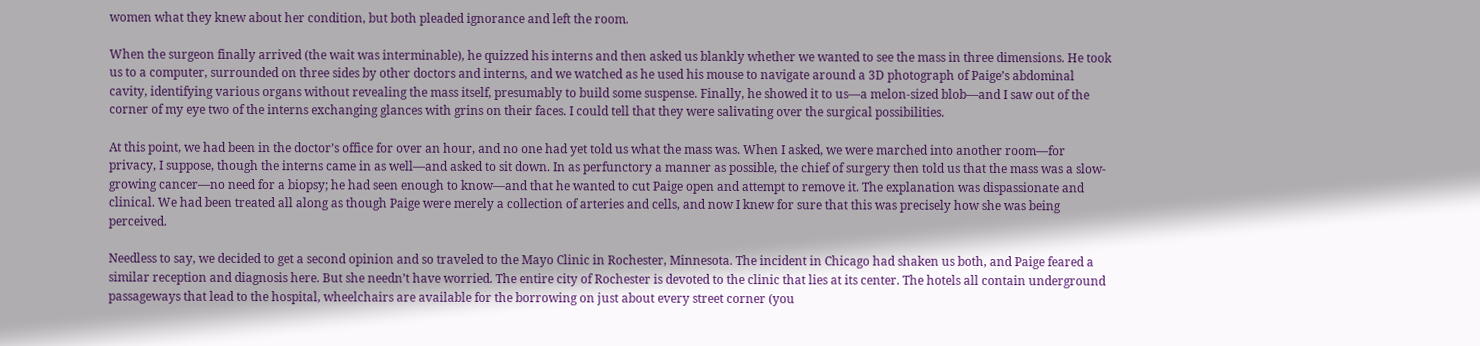women what they knew about her condition, but both pleaded ignorance and left the room.

When the surgeon finally arrived (the wait was interminable), he quizzed his interns and then asked us blankly whether we wanted to see the mass in three dimensions. He took us to a computer, surrounded on three sides by other doctors and interns, and we watched as he used his mouse to navigate around a 3D photograph of Paige’s abdominal cavity, identifying various organs without revealing the mass itself, presumably to build some suspense. Finally, he showed it to us—a melon-sized blob—and I saw out of the corner of my eye two of the interns exchanging glances with grins on their faces. I could tell that they were salivating over the surgical possibilities.

At this point, we had been in the doctor’s office for over an hour, and no one had yet told us what the mass was. When I asked, we were marched into another room—for privacy, I suppose, though the interns came in as well—and asked to sit down. In as perfunctory a manner as possible, the chief of surgery then told us that the mass was a slow-growing cancer—no need for a biopsy; he had seen enough to know—and that he wanted to cut Paige open and attempt to remove it. The explanation was dispassionate and clinical. We had been treated all along as though Paige were merely a collection of arteries and cells, and now I knew for sure that this was precisely how she was being perceived.

Needless to say, we decided to get a second opinion and so traveled to the Mayo Clinic in Rochester, Minnesota. The incident in Chicago had shaken us both, and Paige feared a similar reception and diagnosis here. But she needn’t have worried. The entire city of Rochester is devoted to the clinic that lies at its center. The hotels all contain underground passageways that lead to the hospital, wheelchairs are available for the borrowing on just about every street corner (you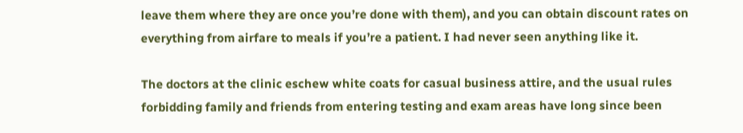leave them where they are once you’re done with them), and you can obtain discount rates on everything from airfare to meals if you’re a patient. I had never seen anything like it.

The doctors at the clinic eschew white coats for casual business attire, and the usual rules forbidding family and friends from entering testing and exam areas have long since been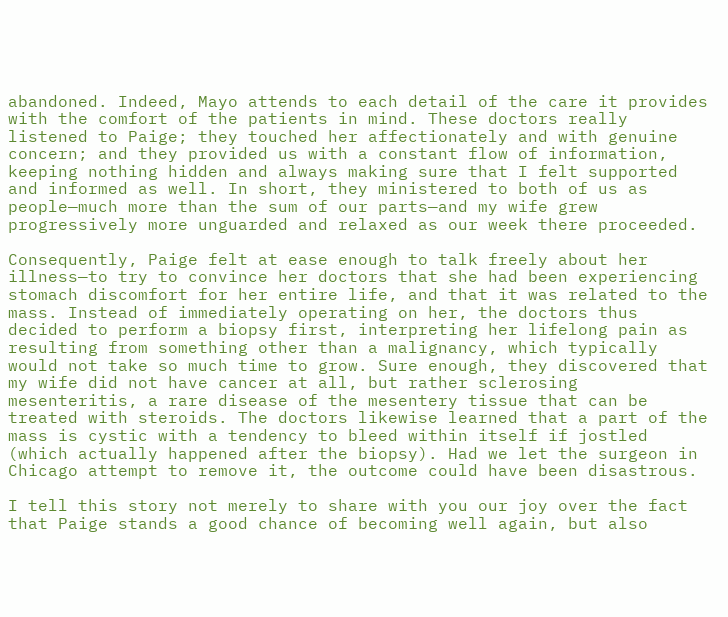abandoned. Indeed, Mayo attends to each detail of the care it provides with the comfort of the patients in mind. These doctors really listened to Paige; they touched her affectionately and with genuine concern; and they provided us with a constant flow of information, keeping nothing hidden and always making sure that I felt supported and informed as well. In short, they ministered to both of us as people—much more than the sum of our parts—and my wife grew progressively more unguarded and relaxed as our week there proceeded.

Consequently, Paige felt at ease enough to talk freely about her illness—to try to convince her doctors that she had been experiencing stomach discomfort for her entire life, and that it was related to the mass. Instead of immediately operating on her, the doctors thus decided to perform a biopsy first, interpreting her lifelong pain as resulting from something other than a malignancy, which typically would not take so much time to grow. Sure enough, they discovered that my wife did not have cancer at all, but rather sclerosing mesenteritis, a rare disease of the mesentery tissue that can be treated with steroids. The doctors likewise learned that a part of the mass is cystic with a tendency to bleed within itself if jostled (which actually happened after the biopsy). Had we let the surgeon in Chicago attempt to remove it, the outcome could have been disastrous.

I tell this story not merely to share with you our joy over the fact that Paige stands a good chance of becoming well again, but also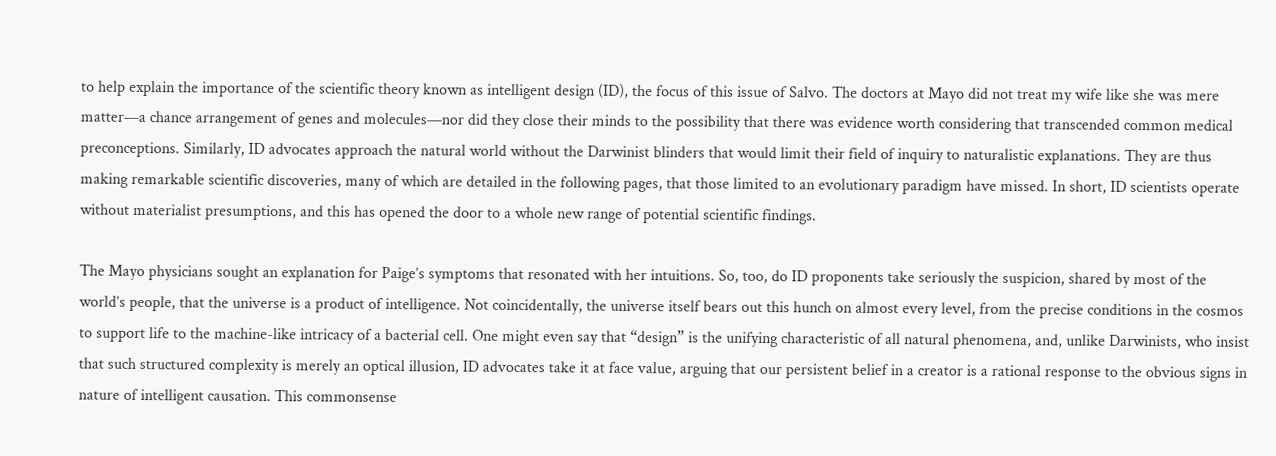to help explain the importance of the scientific theory known as intelligent design (ID), the focus of this issue of Salvo. The doctors at Mayo did not treat my wife like she was mere matter—a chance arrangement of genes and molecules—nor did they close their minds to the possibility that there was evidence worth considering that transcended common medical preconceptions. Similarly, ID advocates approach the natural world without the Darwinist blinders that would limit their field of inquiry to naturalistic explanations. They are thus making remarkable scientific discoveries, many of which are detailed in the following pages, that those limited to an evolutionary paradigm have missed. In short, ID scientists operate without materialist presumptions, and this has opened the door to a whole new range of potential scientific findings.

The Mayo physicians sought an explanation for Paige’s symptoms that resonated with her intuitions. So, too, do ID proponents take seriously the suspicion, shared by most of the world’s people, that the universe is a product of intelligence. Not coincidentally, the universe itself bears out this hunch on almost every level, from the precise conditions in the cosmos to support life to the machine-like intricacy of a bacterial cell. One might even say that “design” is the unifying characteristic of all natural phenomena, and, unlike Darwinists, who insist that such structured complexity is merely an optical illusion, ID advocates take it at face value, arguing that our persistent belief in a creator is a rational response to the obvious signs in nature of intelligent causation. This commonsense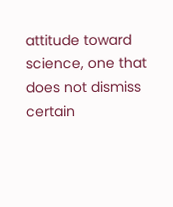attitude toward science, one that does not dismiss certain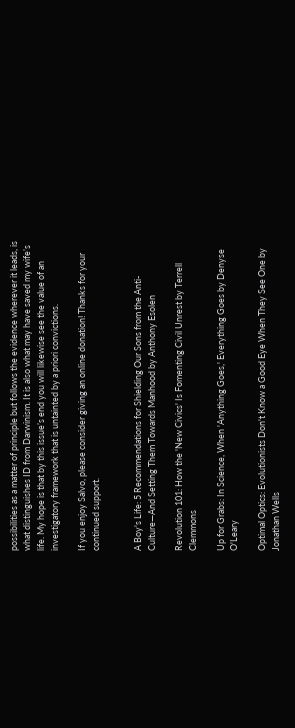possibilities as a matter of principle but follows the evidence wherever it leads, is what distinguishes ID from Darwinism. It is also what may have saved my wife’s life. My hope is that by this issue’s end you will likewise see the value of an investigatory framework that is untainted by a priori convictions.

If you enjoy Salvo, please consider giving an online donation! Thanks for your continued support.


A Boy's Life: 5 Recommendations for Shielding Our Sons from the Anti-Culture—And Setting Them Towards Manhood by Anthony Esolen

Revolution 101: How the 'New Civics' Is Fomenting Civil Unrest by Terrell Clemmons

Up for Grabs: In Science, When 'Anything Goes,' Everything Goes by Denyse O'Leary

Optimal Optics: Evolutionists Don't Know a Good Eye When They See One by Jonathan Wells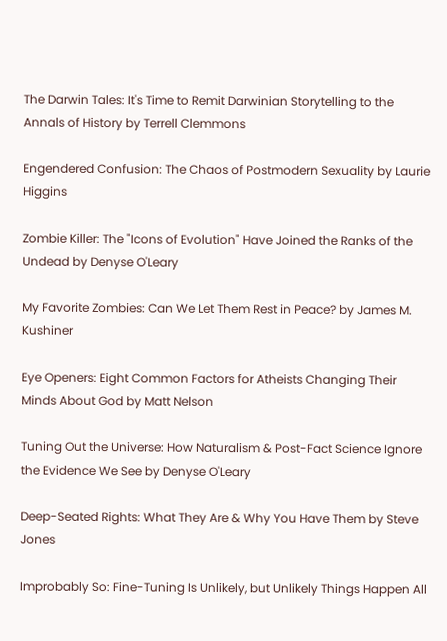The Darwin Tales: It's Time to Remit Darwinian Storytelling to the Annals of History by Terrell Clemmons

Engendered Confusion: The Chaos of Postmodern Sexuality by Laurie Higgins

Zombie Killer: The "Icons of Evolution" Have Joined the Ranks of the Undead by Denyse O'Leary

My Favorite Zombies: Can We Let Them Rest in Peace? by James M. Kushiner

Eye Openers: Eight Common Factors for Atheists Changing Their Minds About God by Matt Nelson

Tuning Out the Universe: How Naturalism & Post-Fact Science Ignore the Evidence We See by Denyse O'Leary

Deep-Seated Rights: What They Are & Why You Have Them by Steve Jones

Improbably So: Fine-Tuning Is Unlikely, but Unlikely Things Happen All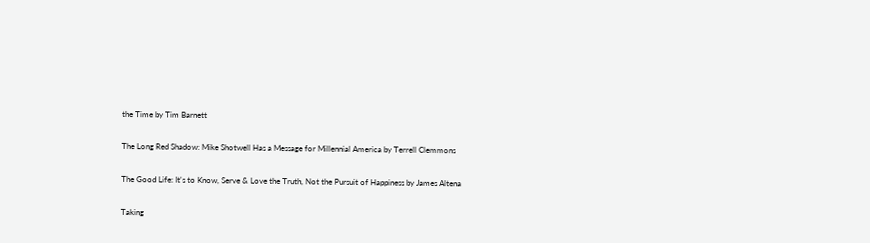the Time by Tim Barnett

The Long Red Shadow: Mike Shotwell Has a Message for Millennial America by Terrell Clemmons

The Good Life: It's to Know, Serve & Love the Truth, Not the Pursuit of Happiness by James Altena

Taking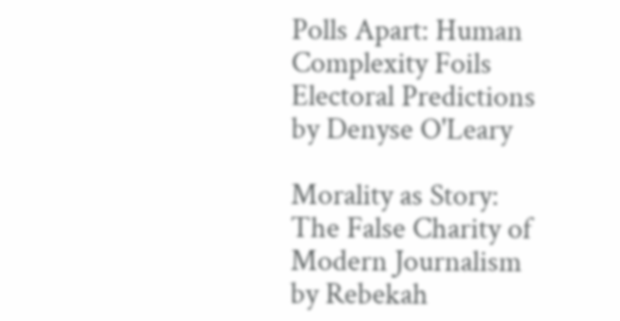Polls Apart: Human Complexity Foils Electoral Predictions by Denyse O'Leary

Morality as Story: The False Charity of Modern Journalism by Rebekah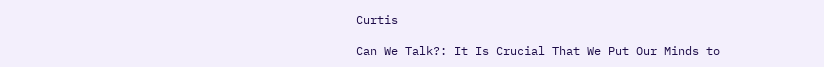Curtis

Can We Talk?: It Is Crucial That We Put Our Minds to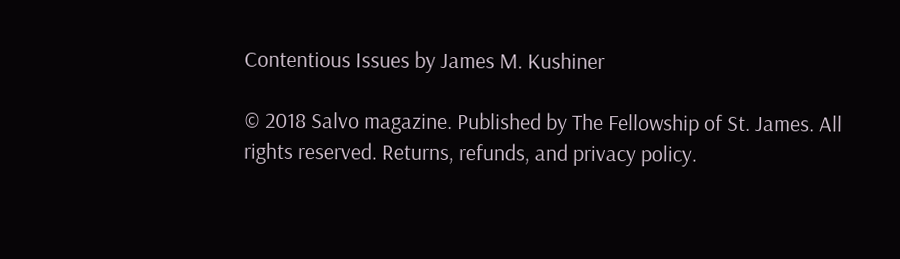Contentious Issues by James M. Kushiner

© 2018 Salvo magazine. Published by The Fellowship of St. James. All rights reserved. Returns, refunds, and privacy policy.